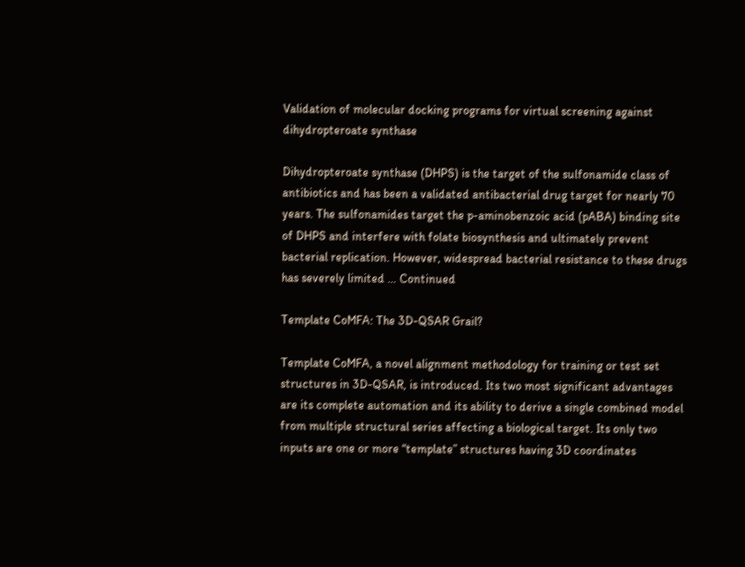Validation of molecular docking programs for virtual screening against dihydropteroate synthase

Dihydropteroate synthase (DHPS) is the target of the sulfonamide class of antibiotics and has been a validated antibacterial drug target for nearly 70 years. The sulfonamides target the p-aminobenzoic acid (pABA) binding site of DHPS and interfere with folate biosynthesis and ultimately prevent bacterial replication. However, widespread bacterial resistance to these drugs has severely limited … Continued

Template CoMFA: The 3D-QSAR Grail?

Template CoMFA, a novel alignment methodology for training or test set structures in 3D-QSAR, is introduced. Its two most significant advantages are its complete automation and its ability to derive a single combined model from multiple structural series affecting a biological target. Its only two inputs are one or more “template” structures having 3D coordinates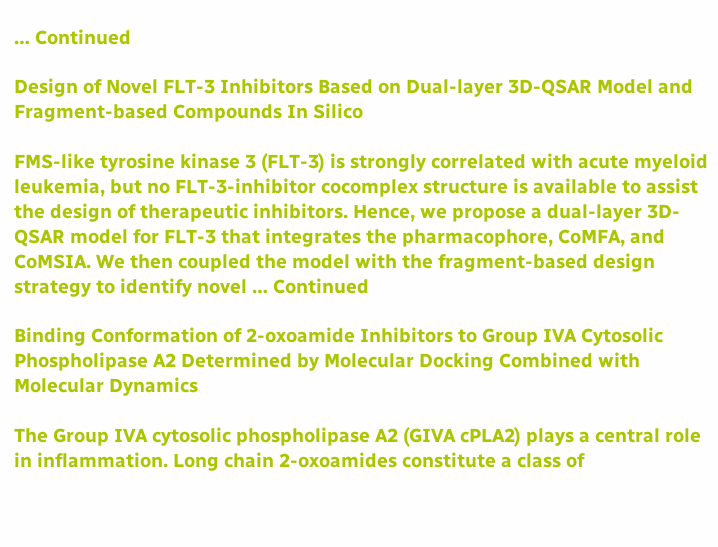… Continued

Design of Novel FLT-3 Inhibitors Based on Dual-layer 3D-QSAR Model and Fragment-based Compounds In Silico

FMS-like tyrosine kinase 3 (FLT-3) is strongly correlated with acute myeloid leukemia, but no FLT-3-inhibitor cocomplex structure is available to assist the design of therapeutic inhibitors. Hence, we propose a dual-layer 3D-QSAR model for FLT-3 that integrates the pharmacophore, CoMFA, and CoMSIA. We then coupled the model with the fragment-based design strategy to identify novel … Continued

Binding Conformation of 2-oxoamide Inhibitors to Group IVA Cytosolic Phospholipase A2 Determined by Molecular Docking Combined with Molecular Dynamics

The Group IVA cytosolic phospholipase A2 (GIVA cPLA2) plays a central role in inflammation. Long chain 2-oxoamides constitute a class of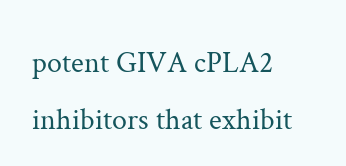potent GIVA cPLA2 inhibitors that exhibit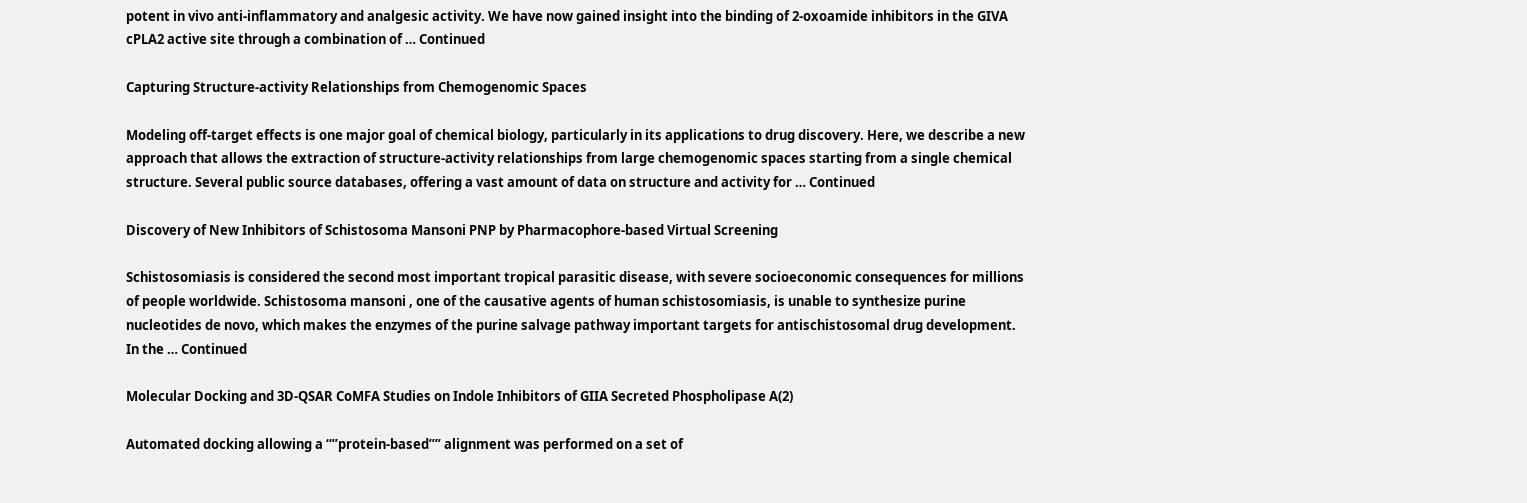potent in vivo anti-inflammatory and analgesic activity. We have now gained insight into the binding of 2-oxoamide inhibitors in the GIVA cPLA2 active site through a combination of … Continued

Capturing Structure-activity Relationships from Chemogenomic Spaces

Modeling off-target effects is one major goal of chemical biology, particularly in its applications to drug discovery. Here, we describe a new approach that allows the extraction of structure-activity relationships from large chemogenomic spaces starting from a single chemical structure. Several public source databases, offering a vast amount of data on structure and activity for … Continued

Discovery of New Inhibitors of Schistosoma Mansoni PNP by Pharmacophore-based Virtual Screening

Schistosomiasis is considered the second most important tropical parasitic disease, with severe socioeconomic consequences for millions of people worldwide. Schistosoma mansoni , one of the causative agents of human schistosomiasis, is unable to synthesize purine nucleotides de novo, which makes the enzymes of the purine salvage pathway important targets for antischistosomal drug development. In the … Continued

Molecular Docking and 3D-QSAR CoMFA Studies on Indole Inhibitors of GIIA Secreted Phospholipase A(2)

Automated docking allowing a “”protein-based”” alignment was performed on a set of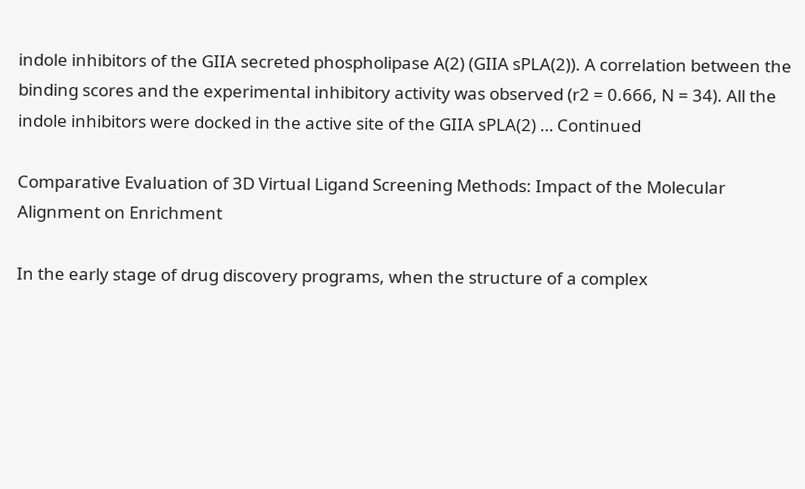indole inhibitors of the GIIA secreted phospholipase A(2) (GIIA sPLA(2)). A correlation between the binding scores and the experimental inhibitory activity was observed (r2 = 0.666, N = 34). All the indole inhibitors were docked in the active site of the GIIA sPLA(2) … Continued

Comparative Evaluation of 3D Virtual Ligand Screening Methods: Impact of the Molecular Alignment on Enrichment

In the early stage of drug discovery programs, when the structure of a complex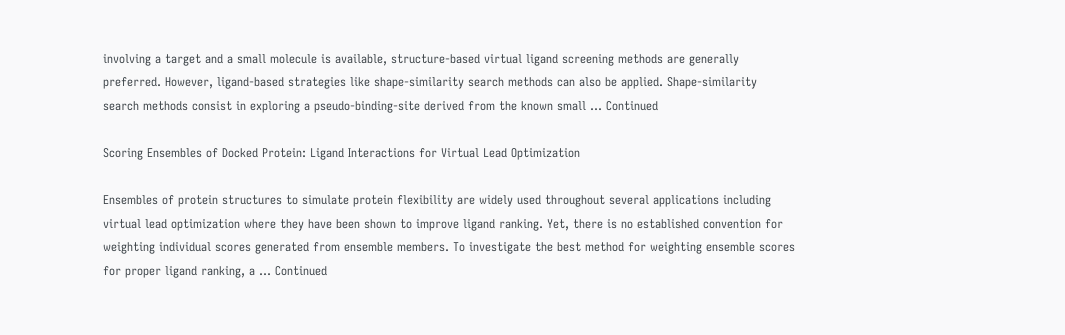involving a target and a small molecule is available, structure-based virtual ligand screening methods are generally preferred. However, ligand-based strategies like shape-similarity search methods can also be applied. Shape-similarity search methods consist in exploring a pseudo-binding-site derived from the known small … Continued

Scoring Ensembles of Docked Protein: Ligand Interactions for Virtual Lead Optimization

Ensembles of protein structures to simulate protein flexibility are widely used throughout several applications including virtual lead optimization where they have been shown to improve ligand ranking. Yet, there is no established convention for weighting individual scores generated from ensemble members. To investigate the best method for weighting ensemble scores for proper ligand ranking, a … Continued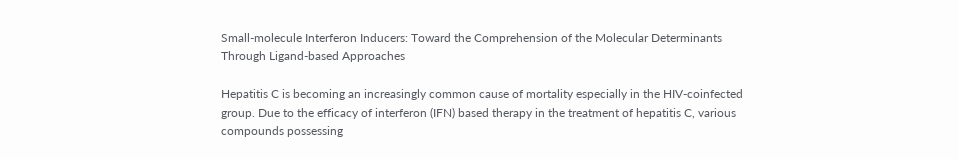Small-molecule Interferon Inducers: Toward the Comprehension of the Molecular Determinants Through Ligand-based Approaches

Hepatitis C is becoming an increasingly common cause of mortality especially in the HIV-coinfected group. Due to the efficacy of interferon (IFN) based therapy in the treatment of hepatitis C, various compounds possessing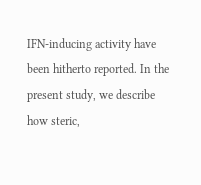IFN-inducing activity have been hitherto reported. In the present study, we describe how steric,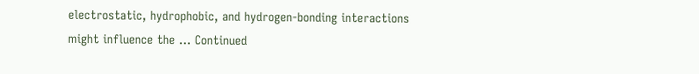electrostatic, hydrophobic, and hydrogen-bonding interactions might influence the … Continued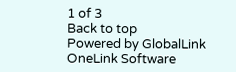1 of 3
Back to top
Powered by GlobalLink OneLink Software